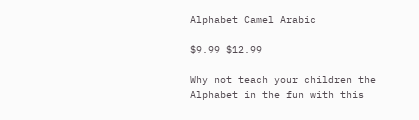Alphabet Camel Arabic

$9.99 $12.99

Why not teach your children the Alphabet in the fun with this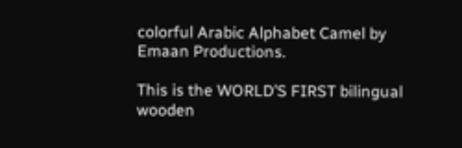colorful Arabic Alphabet Camel by Emaan Productions.

This is the WORLD’S FIRST bilingual wooden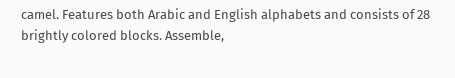camel. Features both Arabic and English alphabets and consists of 28 brightly colored blocks. Assemble,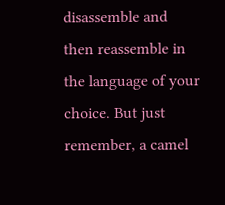disassemble and then reassemble in the language of your choice. But just remember, a camel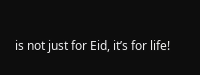is not just for Eid, it’s for life!